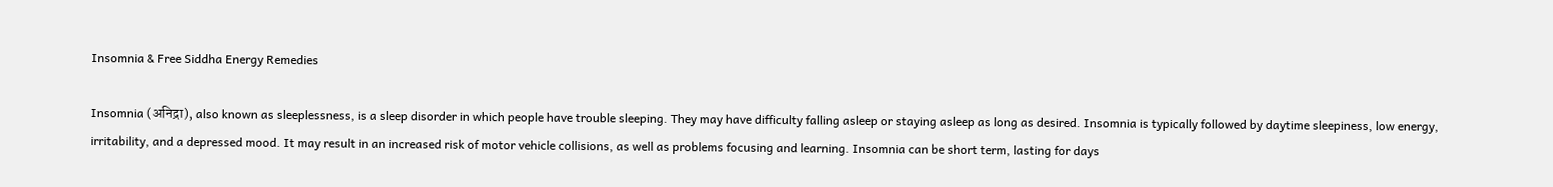Insomnia & Free Siddha Energy Remedies

Insomnia (अनिद्रा), also known as sleeplessness, is a sleep disorder in which people have trouble sleeping. They may have difficulty falling asleep or staying asleep as long as desired. Insomnia is typically followed by daytime sleepiness, low energy, irritability, and a depressed mood. It may result in an increased risk of motor vehicle collisions, as well as problems focusing and learning. Insomnia can be short term, lasting for days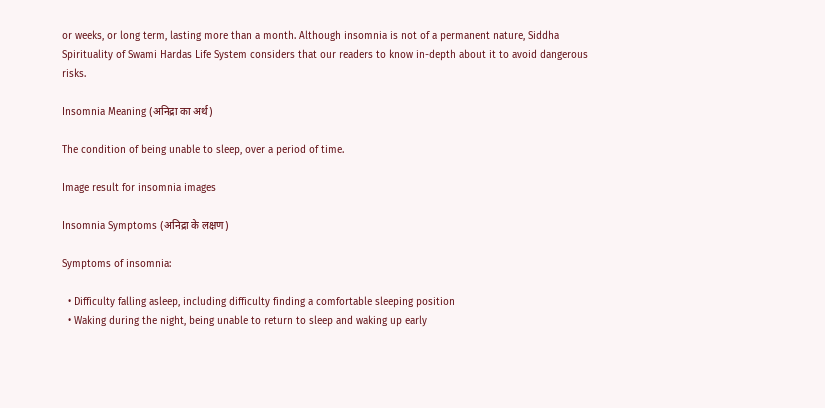or weeks, or long term, lasting more than a month. Although insomnia is not of a permanent nature, Siddha Spirituality of Swami Hardas Life System considers that our readers to know in-depth about it to avoid dangerous risks.

Insomnia Meaning (अनिद्रा का अर्थ)

The condition of being unable to sleep, over a period of time.

Image result for insomnia images

Insomnia Symptoms (अनिद्रा के लक्षण)

Symptoms of insomnia:

  • Difficulty falling asleep, including difficulty finding a comfortable sleeping position
  • Waking during the night, being unable to return to sleep and waking up early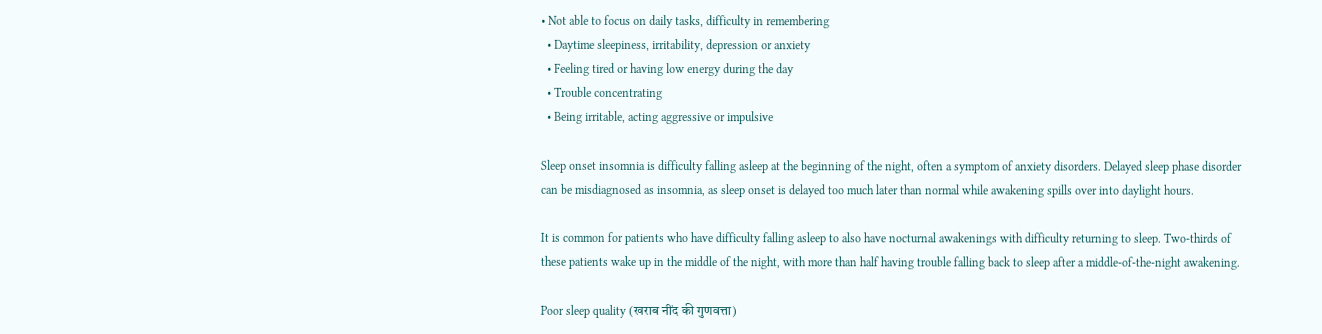• Not able to focus on daily tasks, difficulty in remembering
  • Daytime sleepiness, irritability, depression or anxiety
  • Feeling tired or having low energy during the day
  • Trouble concentrating
  • Being irritable, acting aggressive or impulsive

Sleep onset insomnia is difficulty falling asleep at the beginning of the night, often a symptom of anxiety disorders. Delayed sleep phase disorder can be misdiagnosed as insomnia, as sleep onset is delayed too much later than normal while awakening spills over into daylight hours.

It is common for patients who have difficulty falling asleep to also have nocturnal awakenings with difficulty returning to sleep. Two-thirds of these patients wake up in the middle of the night, with more than half having trouble falling back to sleep after a middle-of-the-night awakening.

Poor sleep quality (खराब नींद की गुणवत्ता)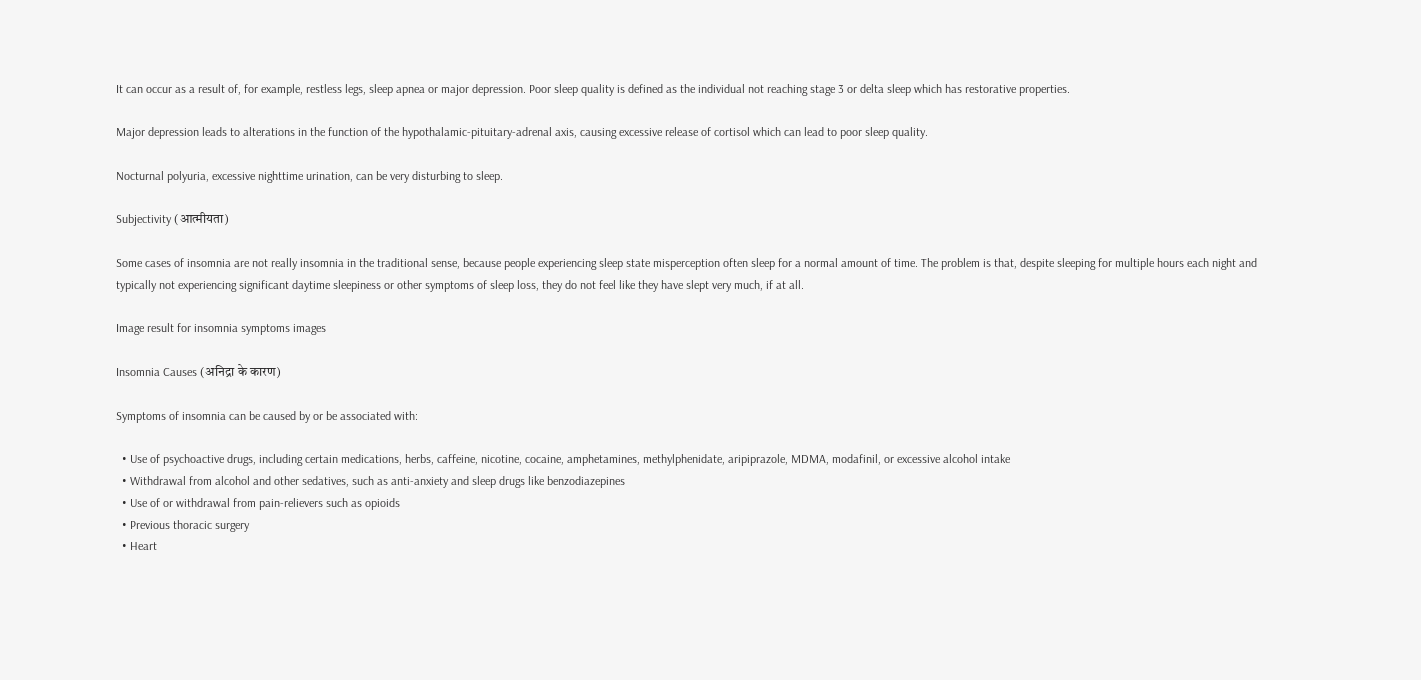It can occur as a result of, for example, restless legs, sleep apnea or major depression. Poor sleep quality is defined as the individual not reaching stage 3 or delta sleep which has restorative properties.

Major depression leads to alterations in the function of the hypothalamic-pituitary-adrenal axis, causing excessive release of cortisol which can lead to poor sleep quality.

Nocturnal polyuria, excessive nighttime urination, can be very disturbing to sleep.

Subjectivity (आत्मीयता)

Some cases of insomnia are not really insomnia in the traditional sense, because people experiencing sleep state misperception often sleep for a normal amount of time. The problem is that, despite sleeping for multiple hours each night and typically not experiencing significant daytime sleepiness or other symptoms of sleep loss, they do not feel like they have slept very much, if at all.

Image result for insomnia symptoms images

Insomnia Causes (अनिद्रा के कारण)

Symptoms of insomnia can be caused by or be associated with:

  • Use of psychoactive drugs, including certain medications, herbs, caffeine, nicotine, cocaine, amphetamines, methylphenidate, aripiprazole, MDMA, modafinil, or excessive alcohol intake
  • Withdrawal from alcohol and other sedatives, such as anti-anxiety and sleep drugs like benzodiazepines
  • Use of or withdrawal from pain-relievers such as opioids
  • Previous thoracic surgery
  • Heart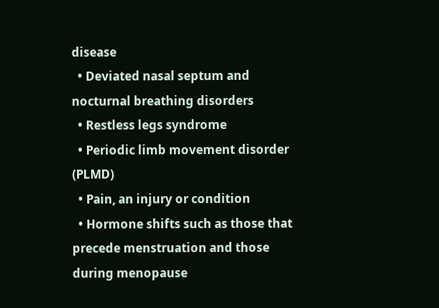disease
  • Deviated nasal septum and nocturnal breathing disorders
  • Restless legs syndrome
  • Periodic limb movement disorder (PLMD)
  • Pain, an injury or condition
  • Hormone shifts such as those that precede menstruation and those during menopause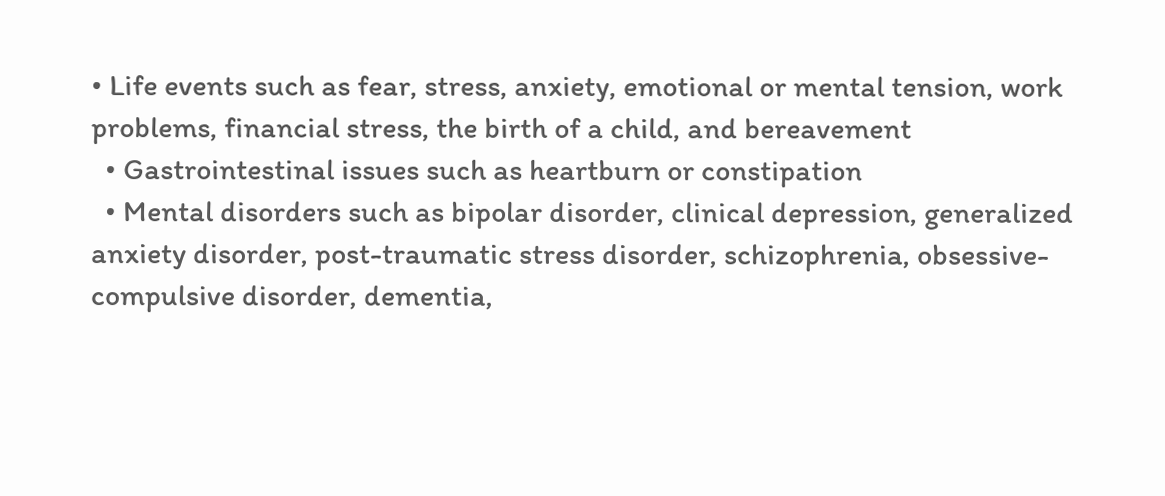• Life events such as fear, stress, anxiety, emotional or mental tension, work problems, financial stress, the birth of a child, and bereavement
  • Gastrointestinal issues such as heartburn or constipation
  • Mental disorders such as bipolar disorder, clinical depression, generalized anxiety disorder, post-traumatic stress disorder, schizophrenia, obsessive-compulsive disorder, dementia,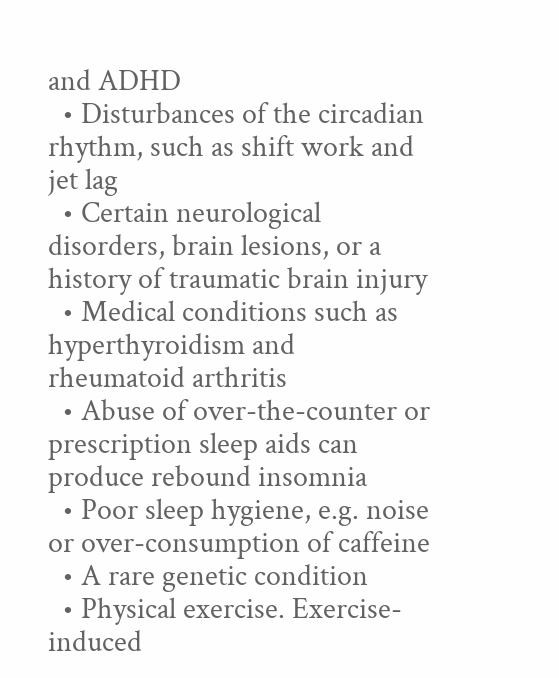and ADHD
  • Disturbances of the circadian rhythm, such as shift work and jet lag
  • Certain neurological disorders, brain lesions, or a history of traumatic brain injury
  • Medical conditions such as hyperthyroidism and rheumatoid arthritis
  • Abuse of over-the-counter or prescription sleep aids can produce rebound insomnia
  • Poor sleep hygiene, e.g. noise or over-consumption of caffeine
  • A rare genetic condition
  • Physical exercise. Exercise-induced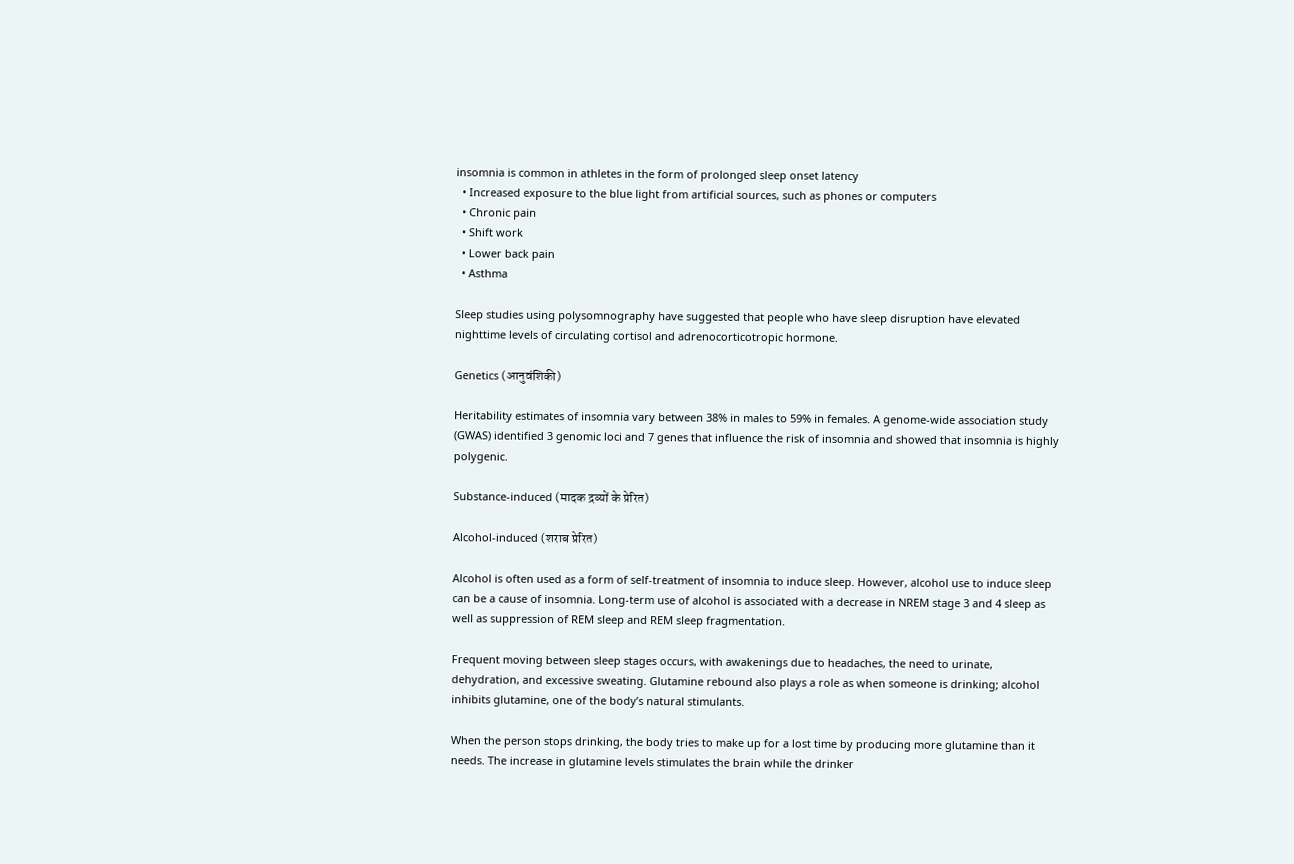insomnia is common in athletes in the form of prolonged sleep onset latency
  • Increased exposure to the blue light from artificial sources, such as phones or computers
  • Chronic pain
  • Shift work
  • Lower back pain
  • Asthma

Sleep studies using polysomnography have suggested that people who have sleep disruption have elevated nighttime levels of circulating cortisol and adrenocorticotropic hormone.

Genetics (आनुवंशिकी)

Heritability estimates of insomnia vary between 38% in males to 59% in females. A genome-wide association study (GWAS) identified 3 genomic loci and 7 genes that influence the risk of insomnia and showed that insomnia is highly polygenic.

Substance-induced (मादक द्रव्यों के प्रेरित)

Alcohol-induced (शराब प्रेरित)

Alcohol is often used as a form of self-treatment of insomnia to induce sleep. However, alcohol use to induce sleep can be a cause of insomnia. Long-term use of alcohol is associated with a decrease in NREM stage 3 and 4 sleep as well as suppression of REM sleep and REM sleep fragmentation.

Frequent moving between sleep stages occurs, with awakenings due to headaches, the need to urinate, dehydration, and excessive sweating. Glutamine rebound also plays a role as when someone is drinking; alcohol inhibits glutamine, one of the body’s natural stimulants.

When the person stops drinking, the body tries to make up for a lost time by producing more glutamine than it needs. The increase in glutamine levels stimulates the brain while the drinker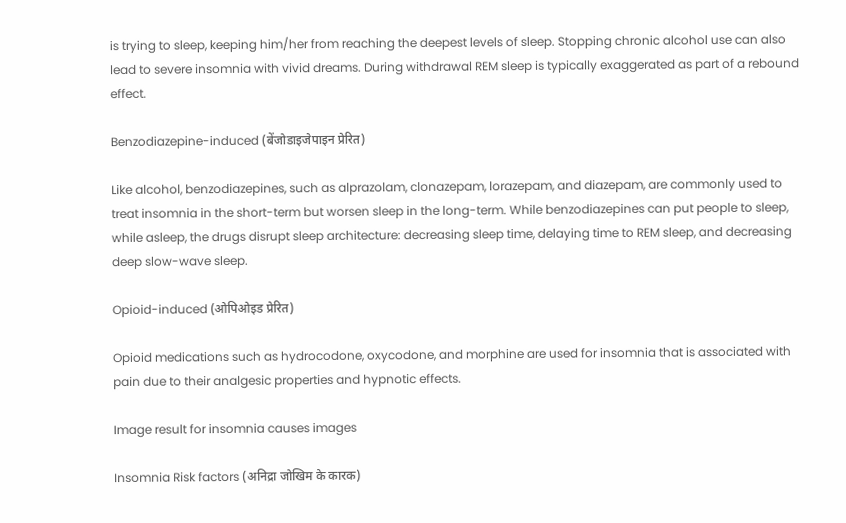is trying to sleep, keeping him/her from reaching the deepest levels of sleep. Stopping chronic alcohol use can also lead to severe insomnia with vivid dreams. During withdrawal REM sleep is typically exaggerated as part of a rebound effect.

Benzodiazepine-induced (बेंजोडाइजेपाइन प्रेरित)

Like alcohol, benzodiazepines, such as alprazolam, clonazepam, lorazepam, and diazepam, are commonly used to treat insomnia in the short-term but worsen sleep in the long-term. While benzodiazepines can put people to sleep, while asleep, the drugs disrupt sleep architecture: decreasing sleep time, delaying time to REM sleep, and decreasing deep slow-wave sleep.

Opioid-induced (ओपिओइड प्रेरित)

Opioid medications such as hydrocodone, oxycodone, and morphine are used for insomnia that is associated with pain due to their analgesic properties and hypnotic effects.

Image result for insomnia causes images

Insomnia Risk factors (अनिद्रा जोखिम के कारक)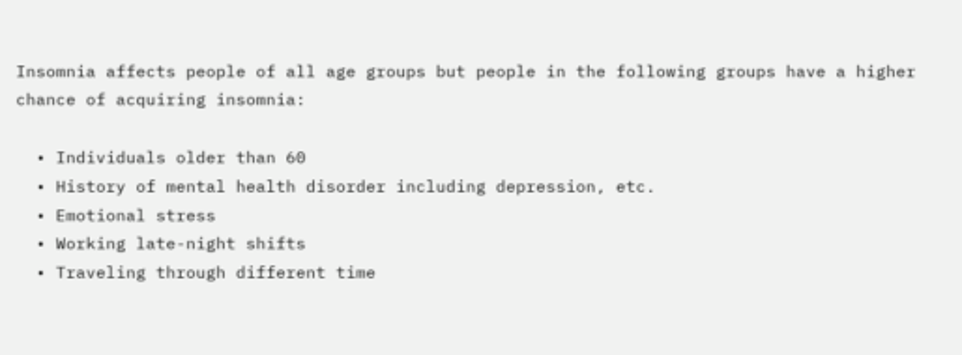Insomnia affects people of all age groups but people in the following groups have a higher chance of acquiring insomnia:

  • Individuals older than 60
  • History of mental health disorder including depression, etc.
  • Emotional stress
  • Working late-night shifts
  • Traveling through different time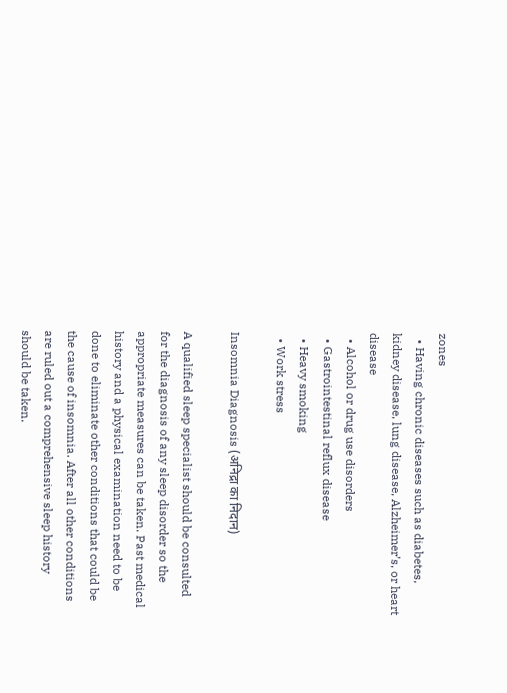zones
  • Having chronic diseases such as diabetes, kidney disease, lung disease, Alzheimer’s, or heart disease
  • Alcohol or drug use disorders
  • Gastrointestinal reflux disease
  • Heavy smoking
  • Work stress

Insomnia Diagnosis (अनिद्रा का निदान)

A qualified sleep specialist should be consulted for the diagnosis of any sleep disorder so the appropriate measures can be taken. Past medical history and a physical examination need to be done to eliminate other conditions that could be the cause of insomnia. After all other conditions are ruled out a comprehensive sleep history should be taken.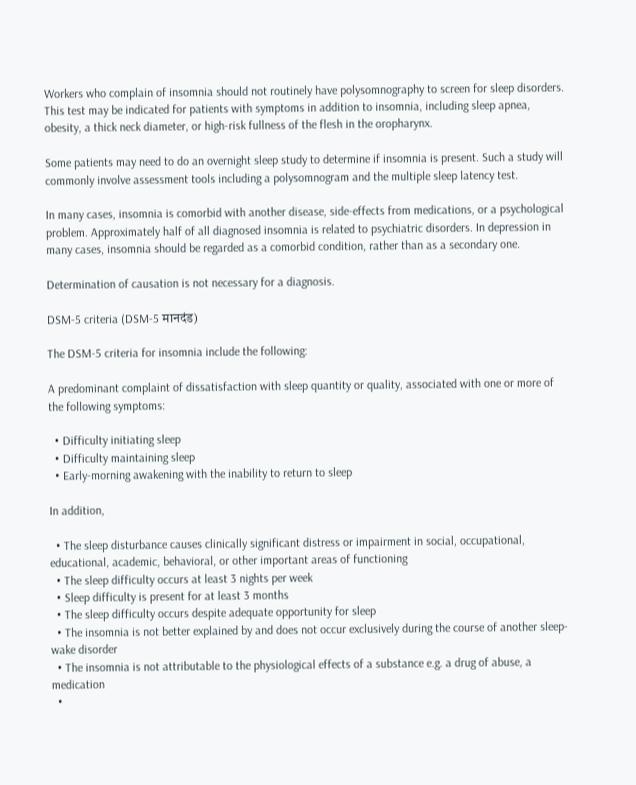Workers who complain of insomnia should not routinely have polysomnography to screen for sleep disorders. This test may be indicated for patients with symptoms in addition to insomnia, including sleep apnea, obesity, a thick neck diameter, or high-risk fullness of the flesh in the oropharynx.

Some patients may need to do an overnight sleep study to determine if insomnia is present. Such a study will commonly involve assessment tools including a polysomnogram and the multiple sleep latency test.

In many cases, insomnia is comorbid with another disease, side-effects from medications, or a psychological problem. Approximately half of all diagnosed insomnia is related to psychiatric disorders. In depression in many cases, insomnia should be regarded as a comorbid condition, rather than as a secondary one.

Determination of causation is not necessary for a diagnosis.

DSM-5 criteria (DSM-5 मानदंड)

The DSM-5 criteria for insomnia include the following:

A predominant complaint of dissatisfaction with sleep quantity or quality, associated with one or more of the following symptoms:

  • Difficulty initiating sleep
  • Difficulty maintaining sleep
  • Early-morning awakening with the inability to return to sleep

In addition,

  • The sleep disturbance causes clinically significant distress or impairment in social, occupational, educational, academic, behavioral, or other important areas of functioning
  • The sleep difficulty occurs at least 3 nights per week
  • Sleep difficulty is present for at least 3 months
  • The sleep difficulty occurs despite adequate opportunity for sleep
  • The insomnia is not better explained by and does not occur exclusively during the course of another sleep-wake disorder
  • The insomnia is not attributable to the physiological effects of a substance e.g. a drug of abuse, a medication
  •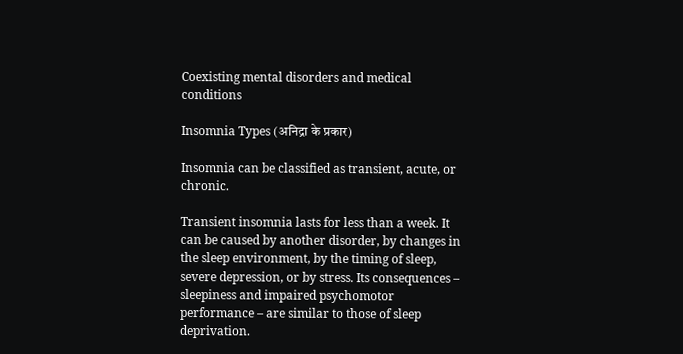Coexisting mental disorders and medical conditions

Insomnia Types (अनिद्रा के प्रकार)

Insomnia can be classified as transient, acute, or chronic.

Transient insomnia lasts for less than a week. It can be caused by another disorder, by changes in the sleep environment, by the timing of sleep, severe depression, or by stress. Its consequences – sleepiness and impaired psychomotor performance – are similar to those of sleep deprivation.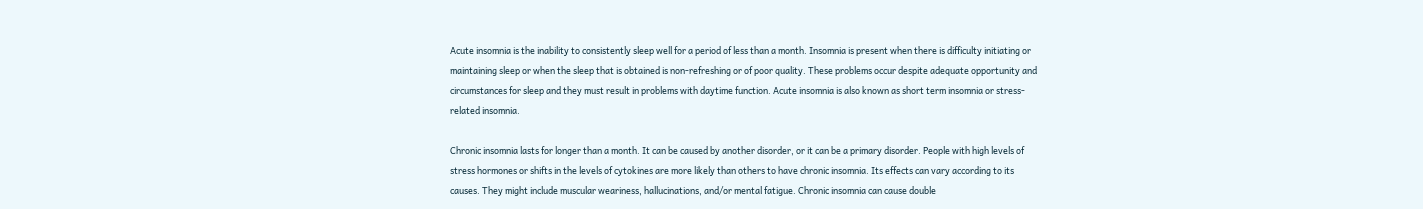Acute insomnia is the inability to consistently sleep well for a period of less than a month. Insomnia is present when there is difficulty initiating or maintaining sleep or when the sleep that is obtained is non-refreshing or of poor quality. These problems occur despite adequate opportunity and circumstances for sleep and they must result in problems with daytime function. Acute insomnia is also known as short term insomnia or stress-related insomnia.

Chronic insomnia lasts for longer than a month. It can be caused by another disorder, or it can be a primary disorder. People with high levels of stress hormones or shifts in the levels of cytokines are more likely than others to have chronic insomnia. Its effects can vary according to its causes. They might include muscular weariness, hallucinations, and/or mental fatigue. Chronic insomnia can cause double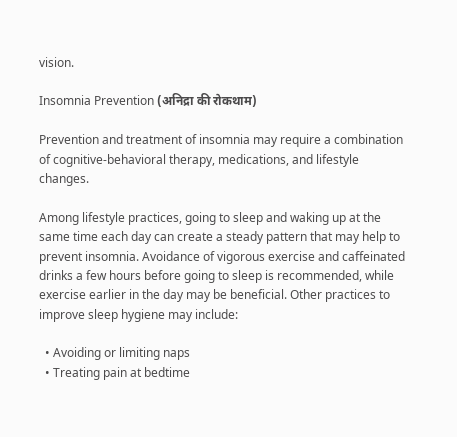vision.

Insomnia Prevention (अनिद्रा की रोकथाम)

Prevention and treatment of insomnia may require a combination of cognitive-behavioral therapy, medications, and lifestyle changes.

Among lifestyle practices, going to sleep and waking up at the same time each day can create a steady pattern that may help to prevent insomnia. Avoidance of vigorous exercise and caffeinated drinks a few hours before going to sleep is recommended, while exercise earlier in the day may be beneficial. Other practices to improve sleep hygiene may include:

  • Avoiding or limiting naps
  • Treating pain at bedtime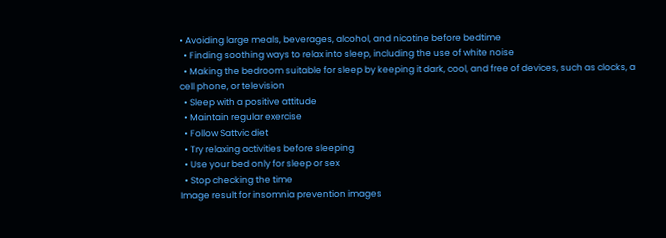• Avoiding large meals, beverages, alcohol, and nicotine before bedtime
  • Finding soothing ways to relax into sleep, including the use of white noise
  • Making the bedroom suitable for sleep by keeping it dark, cool, and free of devices, such as clocks, a cell phone, or television
  • Sleep with a positive attitude
  • Maintain regular exercise
  • Follow Sattvic diet
  • Try relaxing activities before sleeping
  • Use your bed only for sleep or sex
  • Stop checking the time
Image result for insomnia prevention images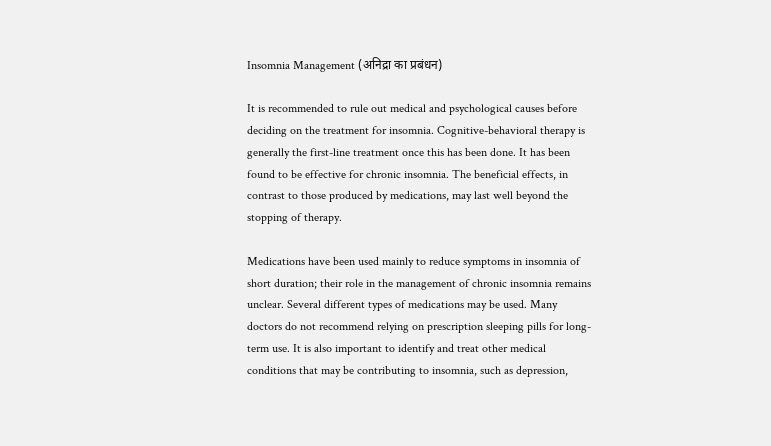Insomnia Management (अनिद्रा का प्रबंधन)

It is recommended to rule out medical and psychological causes before deciding on the treatment for insomnia. Cognitive-behavioral therapy is generally the first-line treatment once this has been done. It has been found to be effective for chronic insomnia. The beneficial effects, in contrast to those produced by medications, may last well beyond the stopping of therapy.

Medications have been used mainly to reduce symptoms in insomnia of short duration; their role in the management of chronic insomnia remains unclear. Several different types of medications may be used. Many doctors do not recommend relying on prescription sleeping pills for long-term use. It is also important to identify and treat other medical conditions that may be contributing to insomnia, such as depression,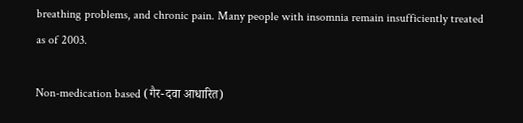breathing problems, and chronic pain. Many people with insomnia remain insufficiently treated as of 2003.

Non-medication based (गैर-दवा आधारित)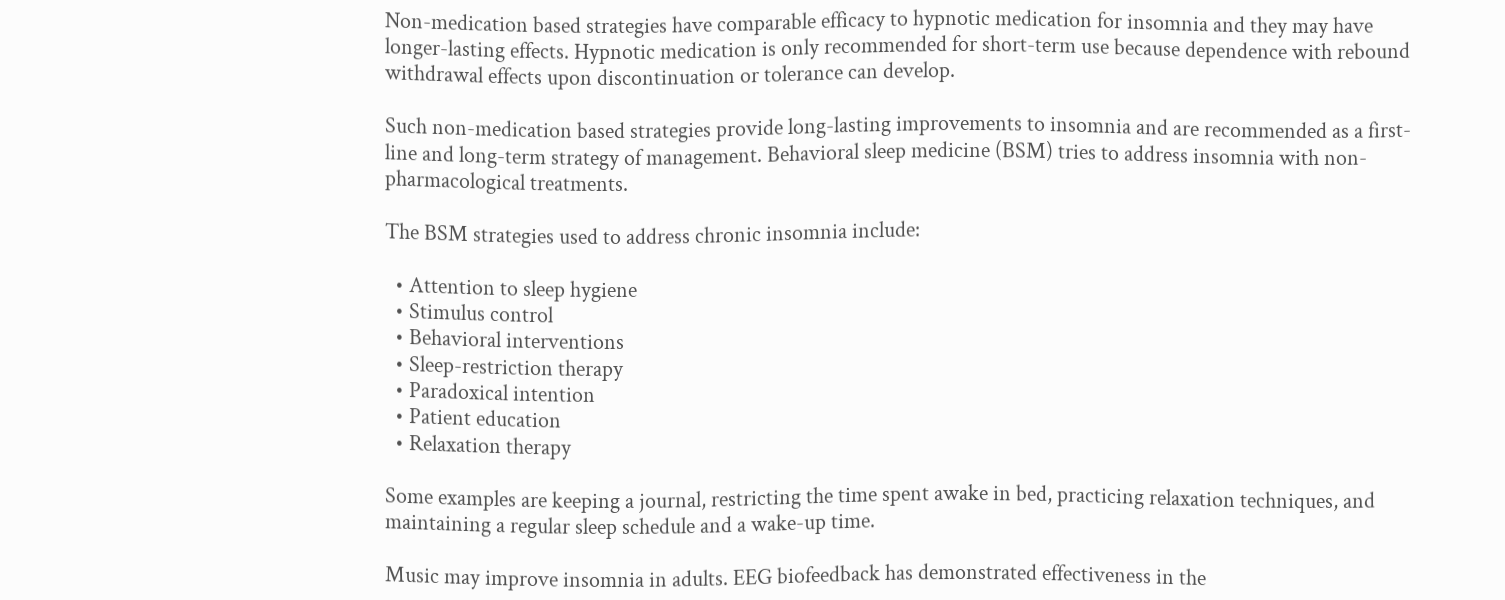Non-medication based strategies have comparable efficacy to hypnotic medication for insomnia and they may have longer-lasting effects. Hypnotic medication is only recommended for short-term use because dependence with rebound withdrawal effects upon discontinuation or tolerance can develop.

Such non-medication based strategies provide long-lasting improvements to insomnia and are recommended as a first-line and long-term strategy of management. Behavioral sleep medicine (BSM) tries to address insomnia with non-pharmacological treatments.

The BSM strategies used to address chronic insomnia include:

  • Attention to sleep hygiene
  • Stimulus control
  • Behavioral interventions
  • Sleep-restriction therapy
  • Paradoxical intention
  • Patient education
  • Relaxation therapy

Some examples are keeping a journal, restricting the time spent awake in bed, practicing relaxation techniques, and maintaining a regular sleep schedule and a wake-up time.

Music may improve insomnia in adults. EEG biofeedback has demonstrated effectiveness in the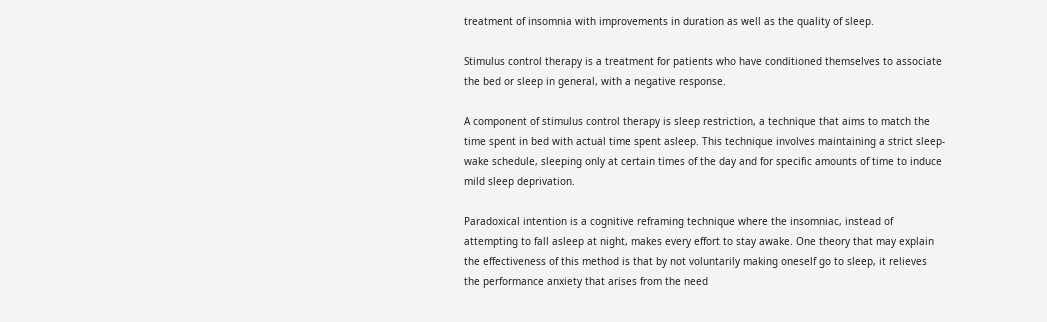treatment of insomnia with improvements in duration as well as the quality of sleep.

Stimulus control therapy is a treatment for patients who have conditioned themselves to associate the bed or sleep in general, with a negative response.

A component of stimulus control therapy is sleep restriction, a technique that aims to match the time spent in bed with actual time spent asleep. This technique involves maintaining a strict sleep-wake schedule, sleeping only at certain times of the day and for specific amounts of time to induce mild sleep deprivation.

Paradoxical intention is a cognitive reframing technique where the insomniac, instead of attempting to fall asleep at night, makes every effort to stay awake. One theory that may explain the effectiveness of this method is that by not voluntarily making oneself go to sleep, it relieves the performance anxiety that arises from the need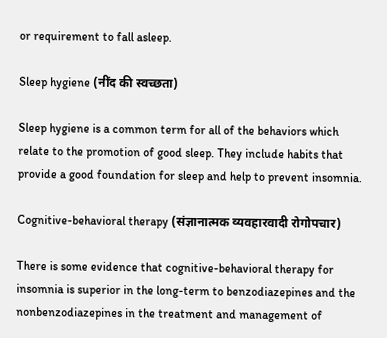or requirement to fall asleep.

Sleep hygiene (नींद की स्वच्छता)

Sleep hygiene is a common term for all of the behaviors which relate to the promotion of good sleep. They include habits that provide a good foundation for sleep and help to prevent insomnia.

Cognitive-behavioral therapy (संज्ञानात्मक व्यवहारवादी रोगोपचार)

There is some evidence that cognitive-behavioral therapy for insomnia is superior in the long-term to benzodiazepines and the nonbenzodiazepines in the treatment and management of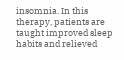insomnia. In this therapy, patients are taught improved sleep habits and relieved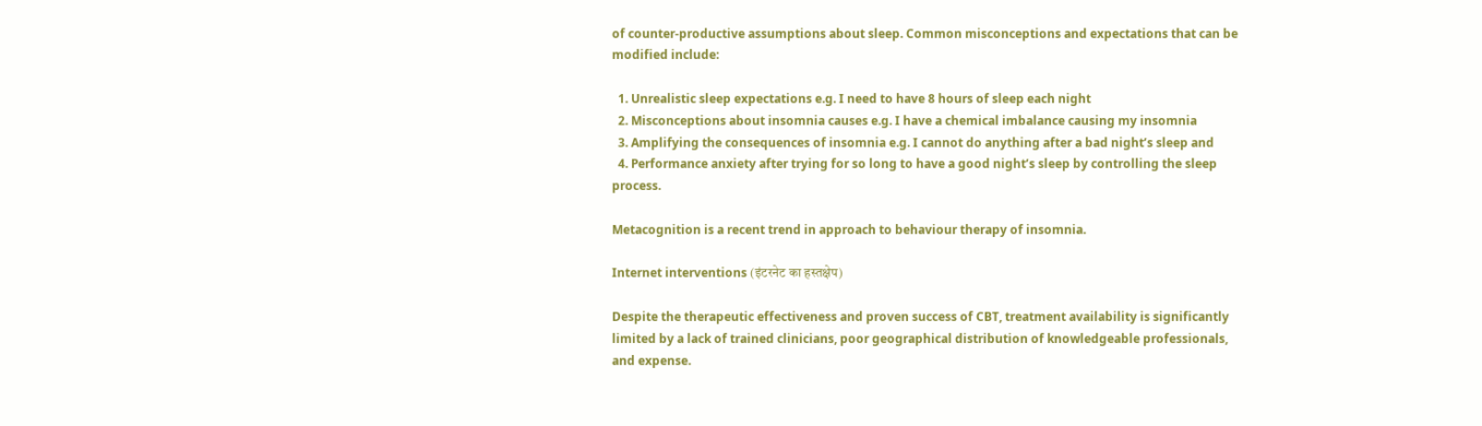of counter-productive assumptions about sleep. Common misconceptions and expectations that can be modified include:

  1. Unrealistic sleep expectations e.g. I need to have 8 hours of sleep each night
  2. Misconceptions about insomnia causes e.g. I have a chemical imbalance causing my insomnia
  3. Amplifying the consequences of insomnia e.g. I cannot do anything after a bad night’s sleep and
  4. Performance anxiety after trying for so long to have a good night’s sleep by controlling the sleep process.

Metacognition is a recent trend in approach to behaviour therapy of insomnia.

Internet interventions (इंटरनेट का हस्तक्षेप)

Despite the therapeutic effectiveness and proven success of CBT, treatment availability is significantly limited by a lack of trained clinicians, poor geographical distribution of knowledgeable professionals, and expense.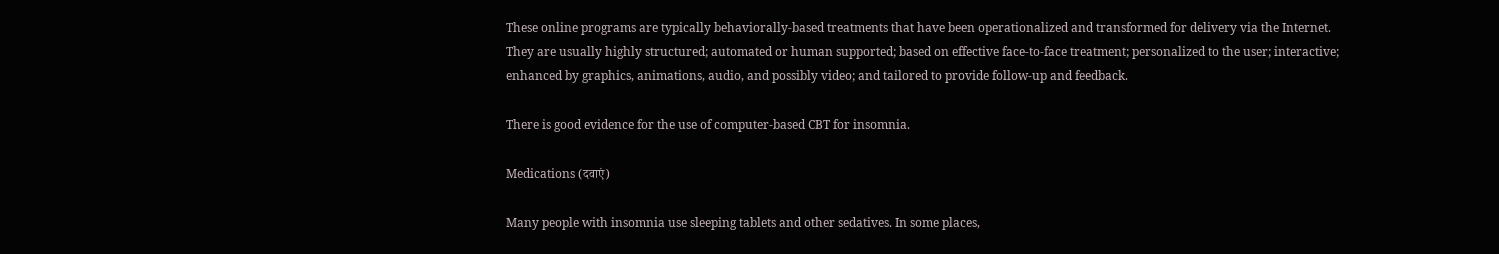These online programs are typically behaviorally-based treatments that have been operationalized and transformed for delivery via the Internet. They are usually highly structured; automated or human supported; based on effective face-to-face treatment; personalized to the user; interactive; enhanced by graphics, animations, audio, and possibly video; and tailored to provide follow-up and feedback.

There is good evidence for the use of computer-based CBT for insomnia.

Medications (दवाएं)

Many people with insomnia use sleeping tablets and other sedatives. In some places,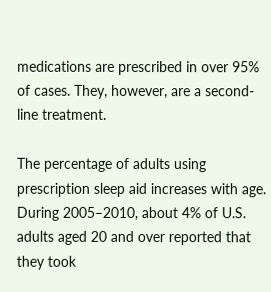medications are prescribed in over 95% of cases. They, however, are a second-line treatment.

The percentage of adults using prescription sleep aid increases with age. During 2005–2010, about 4% of U.S. adults aged 20 and over reported that they took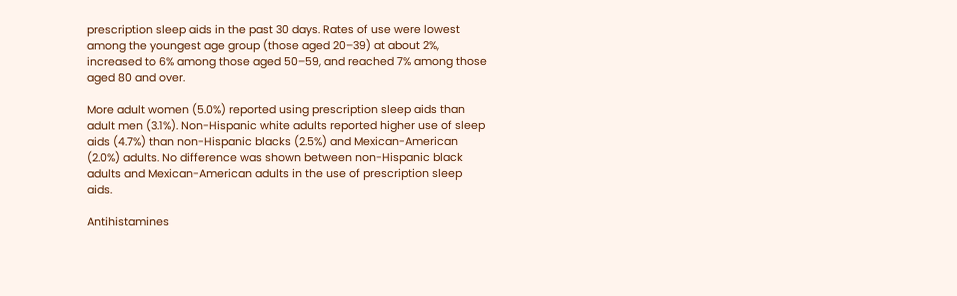prescription sleep aids in the past 30 days. Rates of use were lowest among the youngest age group (those aged 20–39) at about 2%, increased to 6% among those aged 50–59, and reached 7% among those aged 80 and over.

More adult women (5.0%) reported using prescription sleep aids than adult men (3.1%). Non-Hispanic white adults reported higher use of sleep aids (4.7%) than non-Hispanic blacks (2.5%) and Mexican-American (2.0%) adults. No difference was shown between non-Hispanic black adults and Mexican-American adults in the use of prescription sleep aids.

Antihistamines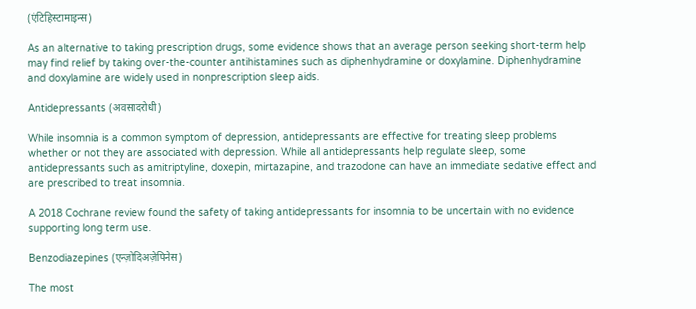(एंटिहिस्टामाइन्स)

As an alternative to taking prescription drugs, some evidence shows that an average person seeking short-term help may find relief by taking over-the-counter antihistamines such as diphenhydramine or doxylamine. Diphenhydramine and doxylamine are widely used in nonprescription sleep aids.

Antidepressants (अवसादरोधी)

While insomnia is a common symptom of depression, antidepressants are effective for treating sleep problems whether or not they are associated with depression. While all antidepressants help regulate sleep, some antidepressants such as amitriptyline, doxepin, mirtazapine, and trazodone can have an immediate sedative effect and are prescribed to treat insomnia.

A 2018 Cochrane review found the safety of taking antidepressants for insomnia to be uncertain with no evidence supporting long term use.

Benzodiazepines (एन्ज़ोदिअज़ेपिनेस)

The most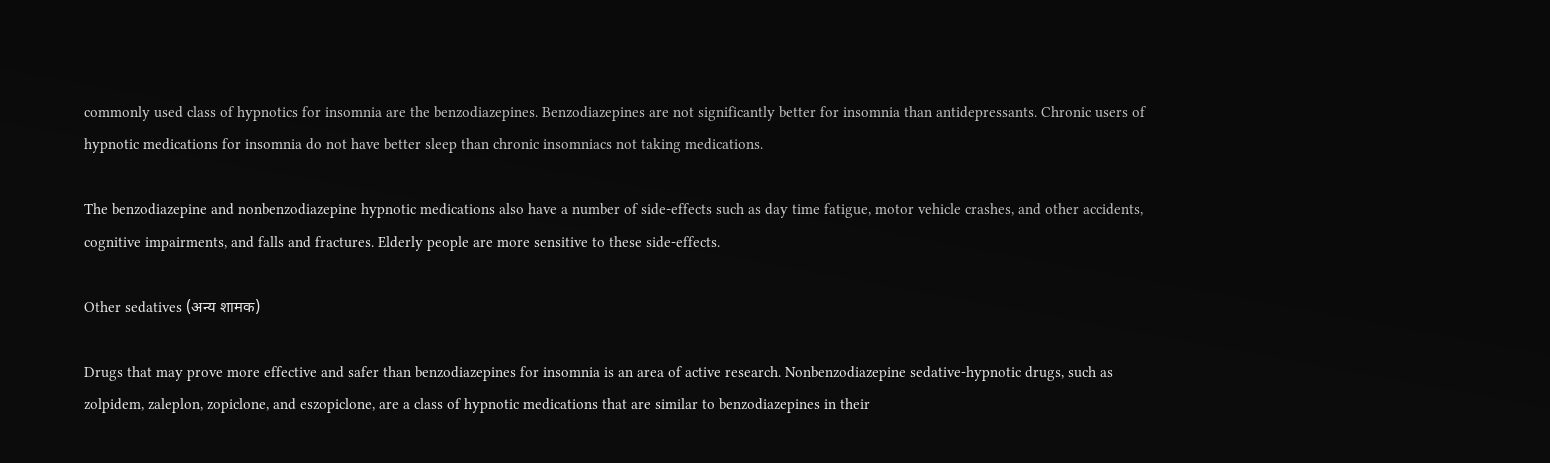commonly used class of hypnotics for insomnia are the benzodiazepines. Benzodiazepines are not significantly better for insomnia than antidepressants. Chronic users of hypnotic medications for insomnia do not have better sleep than chronic insomniacs not taking medications.

The benzodiazepine and nonbenzodiazepine hypnotic medications also have a number of side-effects such as day time fatigue, motor vehicle crashes, and other accidents, cognitive impairments, and falls and fractures. Elderly people are more sensitive to these side-effects.

Other sedatives (अन्य शामक)

Drugs that may prove more effective and safer than benzodiazepines for insomnia is an area of active research. Nonbenzodiazepine sedative-hypnotic drugs, such as zolpidem, zaleplon, zopiclone, and eszopiclone, are a class of hypnotic medications that are similar to benzodiazepines in their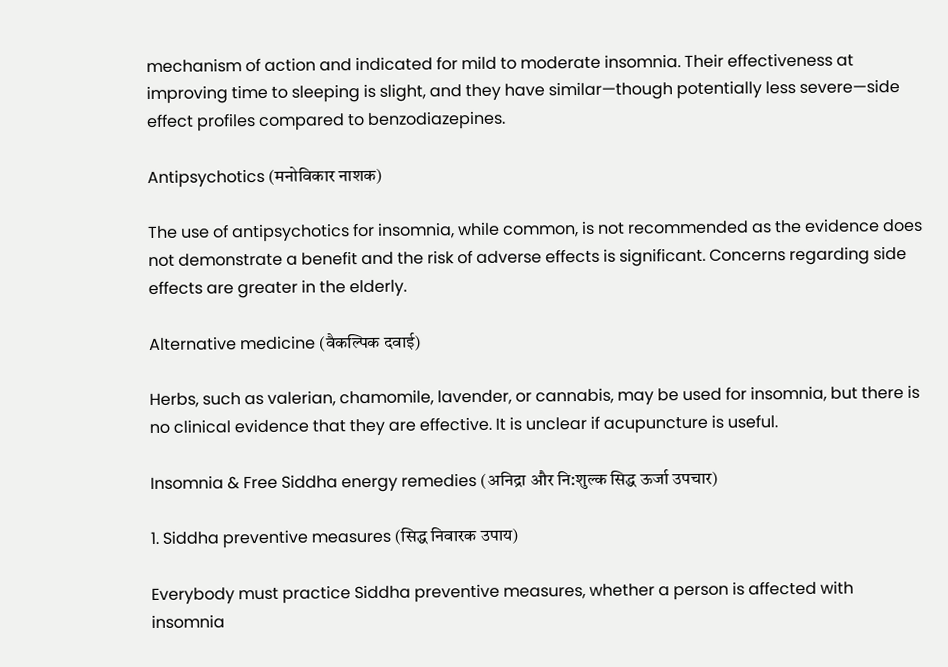mechanism of action and indicated for mild to moderate insomnia. Their effectiveness at improving time to sleeping is slight, and they have similar—though potentially less severe—side effect profiles compared to benzodiazepines.

Antipsychotics (मनोविकार नाशक)

The use of antipsychotics for insomnia, while common, is not recommended as the evidence does not demonstrate a benefit and the risk of adverse effects is significant. Concerns regarding side effects are greater in the elderly.

Alternative medicine (वैकल्पिक दवाई)

Herbs, such as valerian, chamomile, lavender, or cannabis, may be used for insomnia, but there is no clinical evidence that they are effective. It is unclear if acupuncture is useful.

Insomnia & Free Siddha energy remedies (अनिद्रा और नि:शुल्क सिद्ध ऊर्जा उपचार)

1. Siddha preventive measures (सिद्ध निवारक उपाय)

Everybody must practice Siddha preventive measures, whether a person is affected with insomnia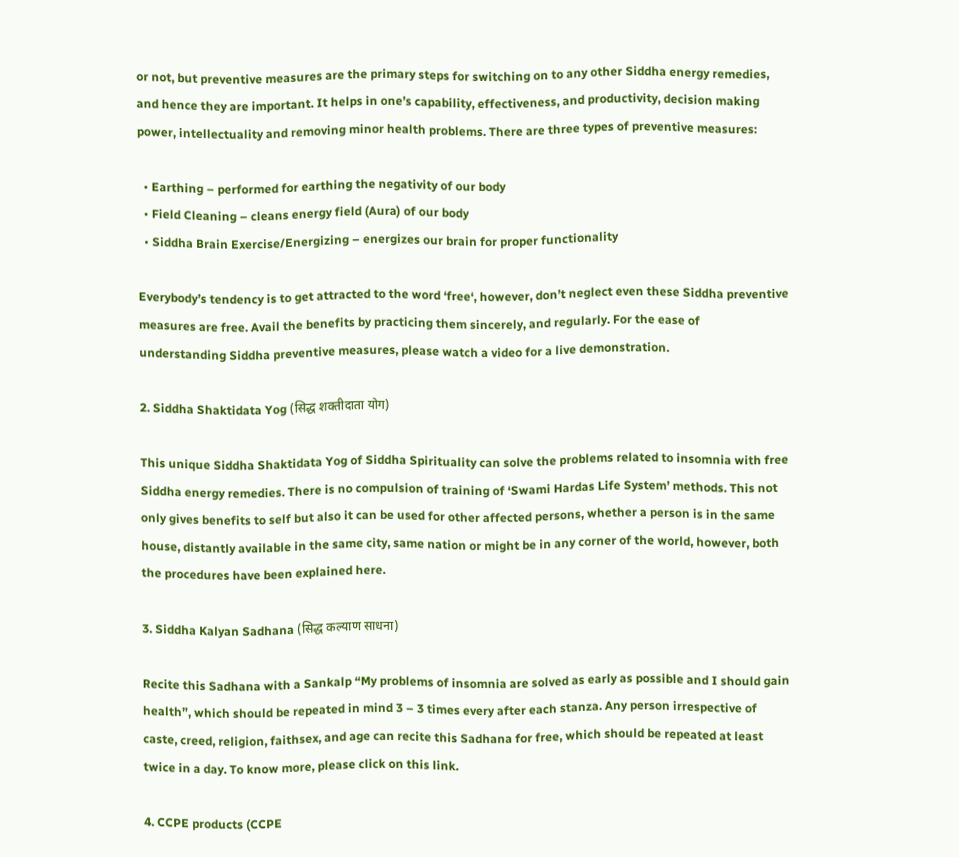or not, but preventive measures are the primary steps for switching on to any other Siddha energy remedies, and hence they are important. It helps in one’s capability, effectiveness, and productivity, decision making power, intellectuality and removing minor health problems. There are three types of preventive measures:

  • Earthing – performed for earthing the negativity of our body
  • Field Cleaning – cleans energy field (Aura) of our body
  • Siddha Brain Exercise/Energizing – energizes our brain for proper functionality

Everybody’s tendency is to get attracted to the word ‘free‘, however, don’t neglect even these Siddha preventive measures are free. Avail the benefits by practicing them sincerely, and regularly. For the ease of understanding Siddha preventive measures, please watch a video for a live demonstration.

2. Siddha Shaktidata Yog (सिद्ध शक्तीदाता योग)

This unique Siddha Shaktidata Yog of Siddha Spirituality can solve the problems related to insomnia with free Siddha energy remedies. There is no compulsion of training of ‘Swami Hardas Life System’ methods. This not only gives benefits to self but also it can be used for other affected persons, whether a person is in the same house, distantly available in the same city, same nation or might be in any corner of the world, however, both the procedures have been explained here.

3. Siddha Kalyan Sadhana (सिद्ध कल्याण साधना)

Recite this Sadhana with a Sankalp “My problems of insomnia are solved as early as possible and I should gain health”, which should be repeated in mind 3 – 3 times every after each stanza. Any person irrespective of caste, creed, religion, faithsex, and age can recite this Sadhana for free, which should be repeated at least twice in a day. To know more, please click on this link.

4. CCPE products (CCPE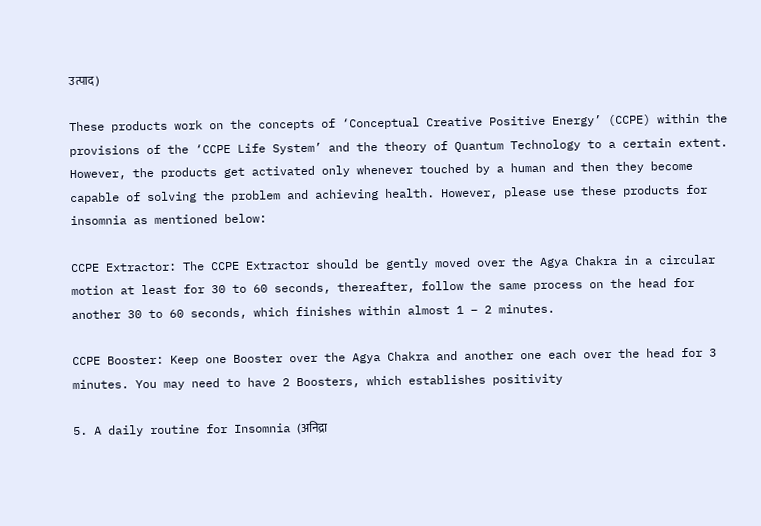उत्पाद)

These products work on the concepts of ‘Conceptual Creative Positive Energy’ (CCPE) within the provisions of the ‘CCPE Life System’ and the theory of Quantum Technology to a certain extent. However, the products get activated only whenever touched by a human and then they become capable of solving the problem and achieving health. However, please use these products for insomnia as mentioned below:

CCPE Extractor: The CCPE Extractor should be gently moved over the Agya Chakra in a circular motion at least for 30 to 60 seconds, thereafter, follow the same process on the head for another 30 to 60 seconds, which finishes within almost 1 – 2 minutes.

CCPE Booster: Keep one Booster over the Agya Chakra and another one each over the head for 3 minutes. You may need to have 2 Boosters, which establishes positivity

5. A daily routine for Insomnia (अनिद्रा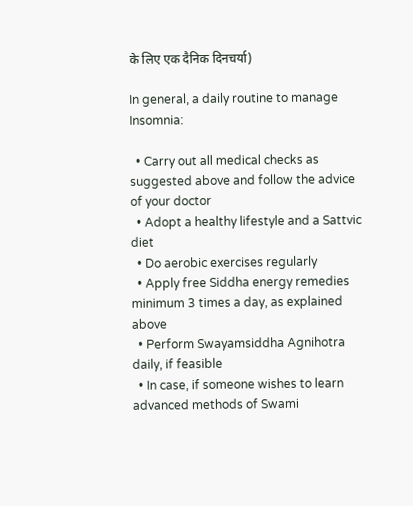के लिए एक दैनिक दिनचर्या)

In general, a daily routine to manage Insomnia:

  • Carry out all medical checks as suggested above and follow the advice of your doctor
  • Adopt a healthy lifestyle and a Sattvic diet
  • Do aerobic exercises regularly
  • Apply free Siddha energy remedies minimum 3 times a day, as explained above
  • Perform Swayamsiddha Agnihotra daily, if feasible
  • In case, if someone wishes to learn advanced methods of Swami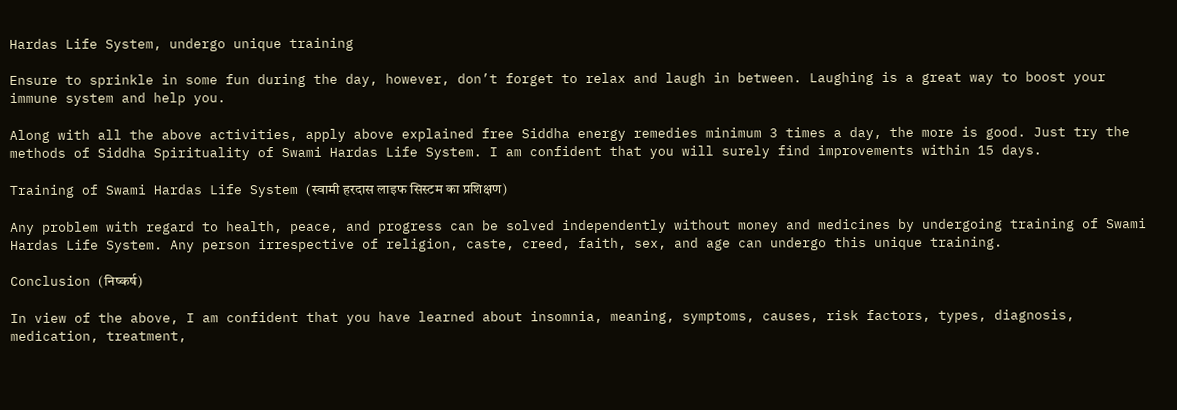Hardas Life System, undergo unique training

Ensure to sprinkle in some fun during the day, however, don’t forget to relax and laugh in between. Laughing is a great way to boost your immune system and help you.

Along with all the above activities, apply above explained free Siddha energy remedies minimum 3 times a day, the more is good. Just try the methods of Siddha Spirituality of Swami Hardas Life System. I am confident that you will surely find improvements within 15 days.

Training of Swami Hardas Life System (स्वामी हरदास लाइफ सिस्टम का प्रशिक्षण)

Any problem with regard to health, peace, and progress can be solved independently without money and medicines by undergoing training of Swami Hardas Life System. Any person irrespective of religion, caste, creed, faith, sex, and age can undergo this unique training.

Conclusion (निष्कर्ष)

In view of the above, I am confident that you have learned about insomnia, meaning, symptoms, causes, risk factors, types, diagnosis, medication, treatment,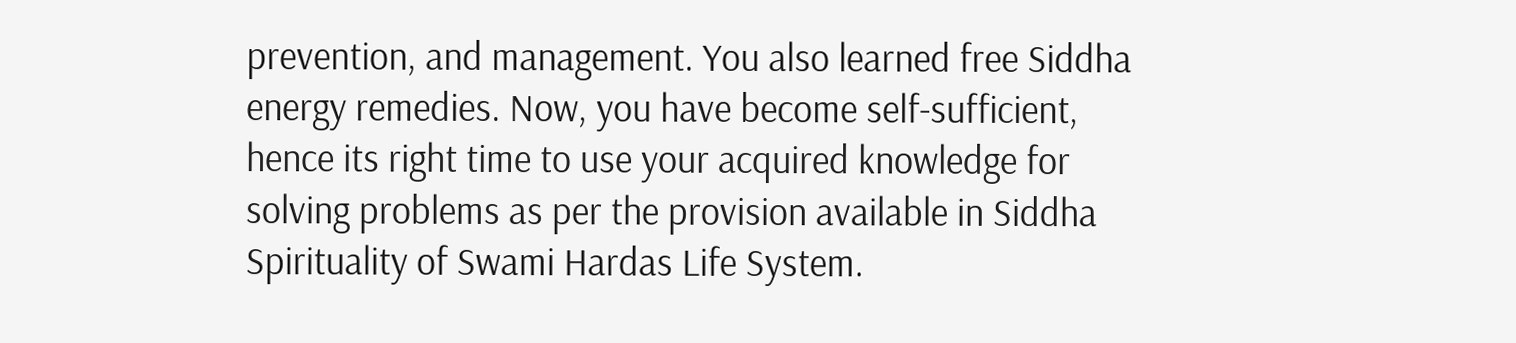prevention, and management. You also learned free Siddha energy remedies. Now, you have become self-sufficient, hence its right time to use your acquired knowledge for solving problems as per the provision available in Siddha Spirituality of Swami Hardas Life System.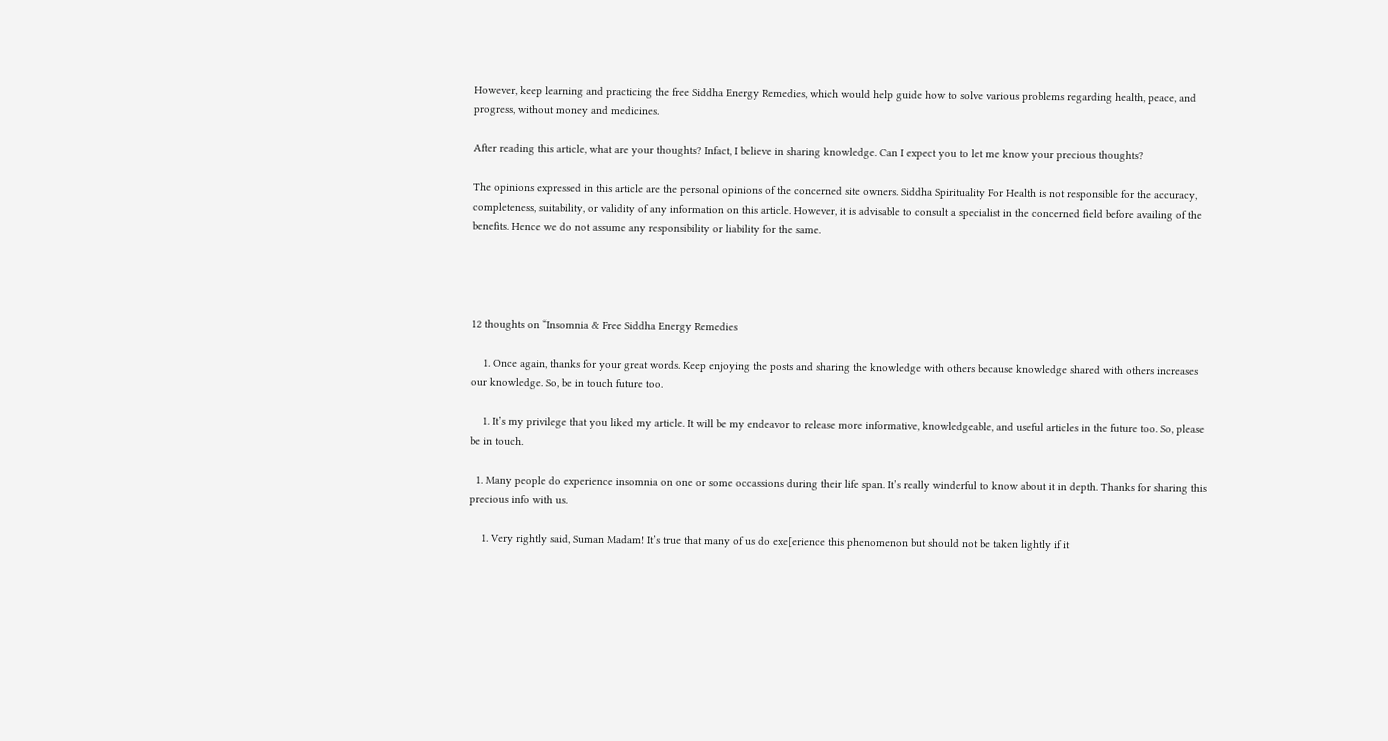However, keep learning and practicing the free Siddha Energy Remedies, which would help guide how to solve various problems regarding health, peace, and progress, without money and medicines.

After reading this article, what are your thoughts? Infact, I believe in sharing knowledge. Can I expect you to let me know your precious thoughts?

The opinions expressed in this article are the personal opinions of the concerned site owners. Siddha Spirituality For Health is not responsible for the accuracy, completeness, suitability, or validity of any information on this article. However, it is advisable to consult a specialist in the concerned field before availing of the benefits. Hence we do not assume any responsibility or liability for the same.




12 thoughts on “Insomnia & Free Siddha Energy Remedies

    1. Once again, thanks for your great words. Keep enjoying the posts and sharing the knowledge with others because knowledge shared with others increases our knowledge. So, be in touch future too.

    1. It’s my privilege that you liked my article. It will be my endeavor to release more informative, knowledgeable, and useful articles in the future too. So, please be in touch.

  1. Many people do experience insomnia on one or some occassions during their life span. It’s really winderful to know about it in depth. Thanks for sharing this precious info with us.

    1. Very rightly said, Suman Madam! It’s true that many of us do exe[erience this phenomenon but should not be taken lightly if it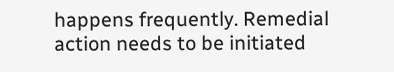happens frequently. Remedial action needs to be initiated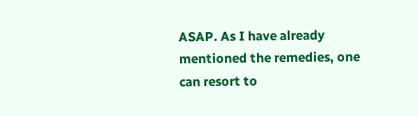ASAP. As I have already mentioned the remedies, one can resort to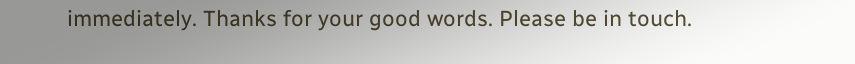immediately. Thanks for your good words. Please be in touch.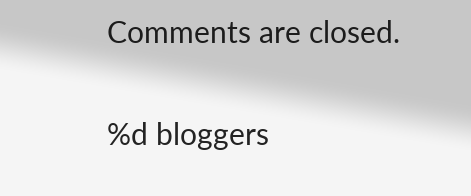Comments are closed.

%d bloggers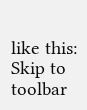like this:
Skip to toolbar